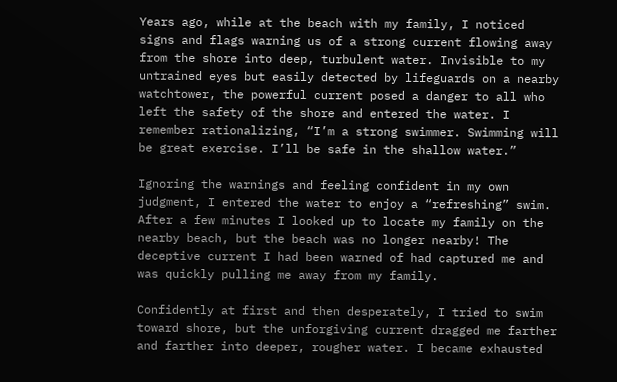Years ago, while at the beach with my family, I noticed signs and flags warning us of a strong current flowing away from the shore into deep, turbulent water. Invisible to my untrained eyes but easily detected by lifeguards on a nearby watchtower, the powerful current posed a danger to all who left the safety of the shore and entered the water. I remember rationalizing, “I’m a strong swimmer. Swimming will be great exercise. I’ll be safe in the shallow water.”

Ignoring the warnings and feeling confident in my own judgment, I entered the water to enjoy a “refreshing” swim. After a few minutes I looked up to locate my family on the nearby beach, but the beach was no longer nearby! The deceptive current I had been warned of had captured me and was quickly pulling me away from my family.

Confidently at first and then desperately, I tried to swim toward shore, but the unforgiving current dragged me farther and farther into deeper, rougher water. I became exhausted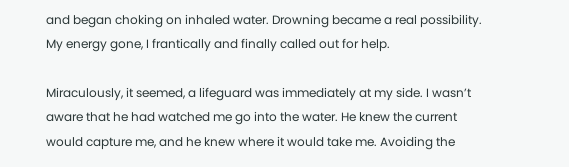and began choking on inhaled water. Drowning became a real possibility. My energy gone, I frantically and finally called out for help.

Miraculously, it seemed, a lifeguard was immediately at my side. I wasn’t aware that he had watched me go into the water. He knew the current would capture me, and he knew where it would take me. Avoiding the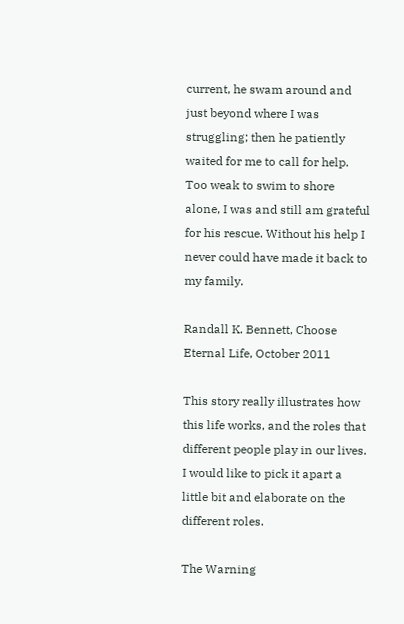current, he swam around and just beyond where I was struggling; then he patiently waited for me to call for help. Too weak to swim to shore alone, I was and still am grateful for his rescue. Without his help I never could have made it back to my family.

Randall K. Bennett, Choose Eternal Life, October 2011

This story really illustrates how this life works, and the roles that different people play in our lives. I would like to pick it apart a little bit and elaborate on the different roles.

The Warning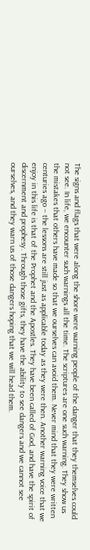The signs and flags that were along the shore were warning people of the danger that they themselves could not see. In life, we encounter such warnings all the time. The scriptures are one such warning. They show us the mistakes that others have made so that we ourselves can avoid them. Never mind that they were written centuries ago – the lessons are still just as applicable today as they were then. Another warning voice that we enjoy in this life is that of the Prophet and the Apostles. They have been called of God, and have the spirit of discernment and prophesy. Through those gifts, they have the ability to see dangers and we cannot see ourselves, and they warn us of those dangers hoping that we will head them.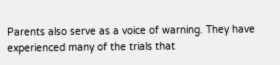Parents also serve as a voice of warning. They have experienced many of the trials that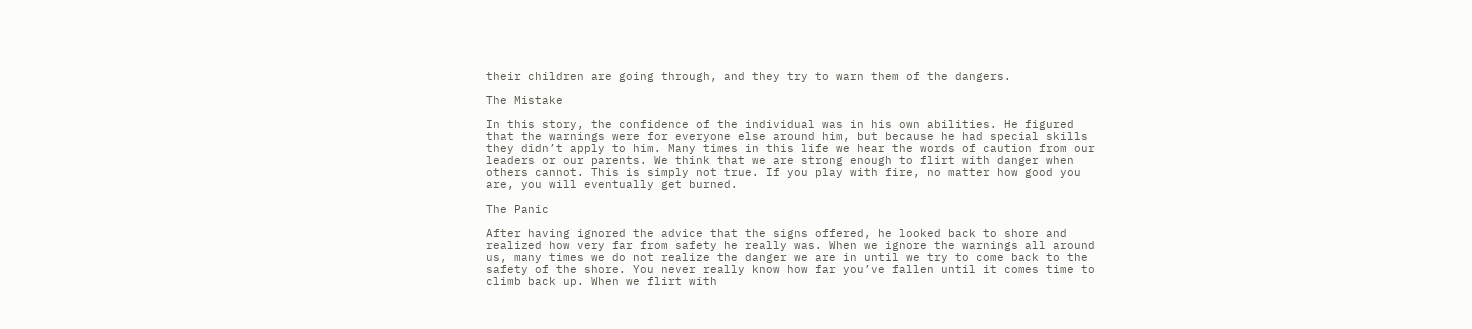their children are going through, and they try to warn them of the dangers.

The Mistake

In this story, the confidence of the individual was in his own abilities. He figured that the warnings were for everyone else around him, but because he had special skills they didn’t apply to him. Many times in this life we hear the words of caution from our leaders or our parents. We think that we are strong enough to flirt with danger when others cannot. This is simply not true. If you play with fire, no matter how good you are, you will eventually get burned.

The Panic

After having ignored the advice that the signs offered, he looked back to shore and realized how very far from safety he really was. When we ignore the warnings all around us, many times we do not realize the danger we are in until we try to come back to the safety of the shore. You never really know how far you’ve fallen until it comes time to climb back up. When we flirt with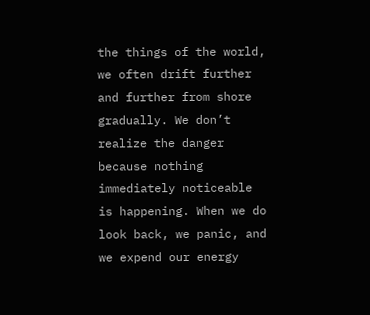the things of the world, we often drift further and further from shore gradually. We don’t realize the danger because nothing immediately noticeable is happening. When we do look back, we panic, and we expend our energy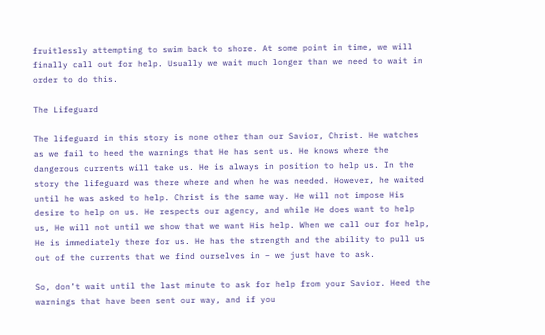fruitlessly attempting to swim back to shore. At some point in time, we will finally call out for help. Usually we wait much longer than we need to wait in order to do this.

The Lifeguard

The lifeguard in this story is none other than our Savior, Christ. He watches as we fail to heed the warnings that He has sent us. He knows where the dangerous currents will take us. He is always in position to help us. In the story the lifeguard was there where and when he was needed. However, he waited until he was asked to help. Christ is the same way. He will not impose His desire to help on us. He respects our agency, and while He does want to help us, He will not until we show that we want His help. When we call our for help, He is immediately there for us. He has the strength and the ability to pull us out of the currents that we find ourselves in – we just have to ask.

So, don’t wait until the last minute to ask for help from your Savior. Heed the warnings that have been sent our way, and if you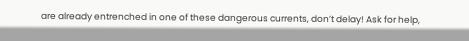are already entrenched in one of these dangerous currents, don’t delay! Ask for help,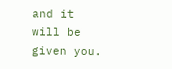and it will be given you.